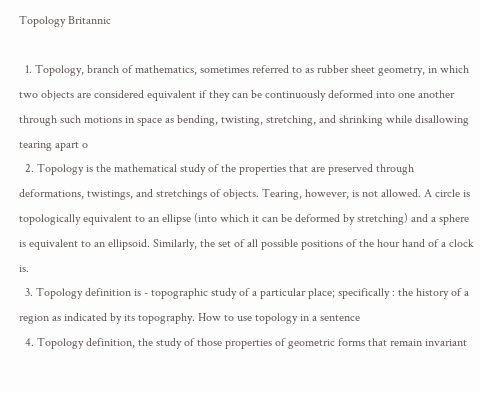Topology Britannic

  1. Topology, branch of mathematics, sometimes referred to as rubber sheet geometry, in which two objects are considered equivalent if they can be continuously deformed into one another through such motions in space as bending, twisting, stretching, and shrinking while disallowing tearing apart o
  2. Topology is the mathematical study of the properties that are preserved through deformations, twistings, and stretchings of objects. Tearing, however, is not allowed. A circle is topologically equivalent to an ellipse (into which it can be deformed by stretching) and a sphere is equivalent to an ellipsoid. Similarly, the set of all possible positions of the hour hand of a clock is.
  3. Topology definition is - topographic study of a particular place; specifically : the history of a region as indicated by its topography. How to use topology in a sentence
  4. Topology definition, the study of those properties of geometric forms that remain invariant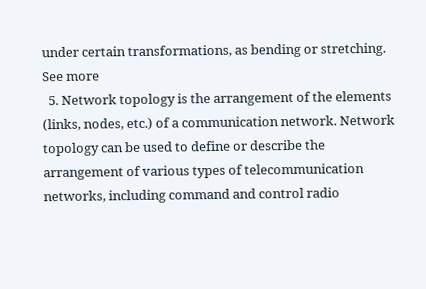under certain transformations, as bending or stretching. See more
  5. Network topology is the arrangement of the elements (links, nodes, etc.) of a communication network. Network topology can be used to define or describe the arrangement of various types of telecommunication networks, including command and control radio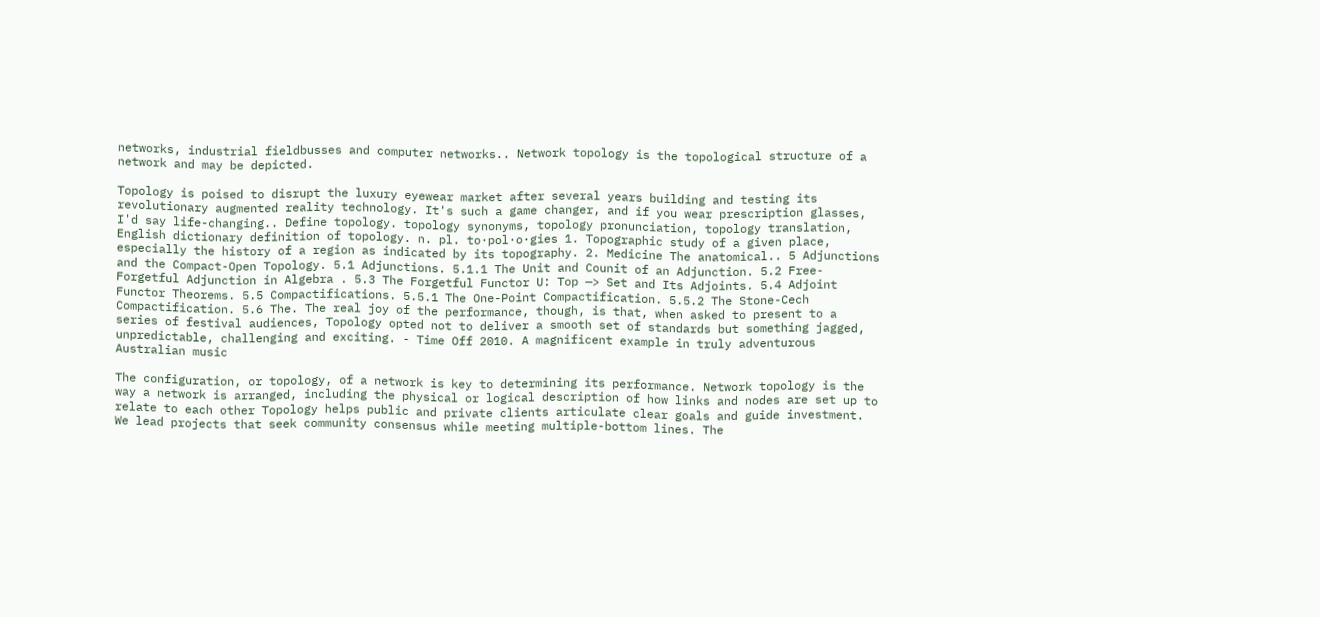networks, industrial fieldbusses and computer networks.. Network topology is the topological structure of a network and may be depicted.

Topology is poised to disrupt the luxury eyewear market after several years building and testing its revolutionary augmented reality technology. It's such a game changer, and if you wear prescription glasses, I'd say life-changing.. Define topology. topology synonyms, topology pronunciation, topology translation, English dictionary definition of topology. n. pl. to·pol·o·gies 1. Topographic study of a given place, especially the history of a region as indicated by its topography. 2. Medicine The anatomical.. 5 Adjunctions and the Compact-Open Topology. 5.1 Adjunctions. 5.1.1 The Unit and Counit of an Adjunction. 5.2 Free-Forgetful Adjunction in Algebra . 5.3 The Forgetful Functor U: Top —> Set and Its Adjoints. 5.4 Adjoint Functor Theorems. 5.5 Compactifications. 5.5.1 The One-Point Compactification. 5.5.2 The Stone-Cech Compactification. 5.6 The. The real joy of the performance, though, is that, when asked to present to a series of festival audiences, Topology opted not to deliver a smooth set of standards but something jagged, unpredictable, challenging and exciting. - Time Off 2010. A magnificent example in truly adventurous Australian music

The configuration, or topology, of a network is key to determining its performance. Network topology is the way a network is arranged, including the physical or logical description of how links and nodes are set up to relate to each other Topology helps public and private clients articulate clear goals and guide investment. We lead projects that seek community consensus while meeting multiple-bottom lines. The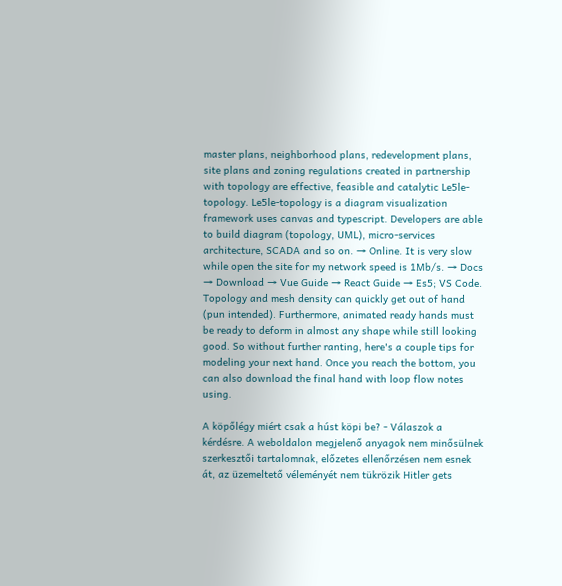master plans, neighborhood plans, redevelopment plans, site plans and zoning regulations created in partnership with topology are effective, feasible and catalytic Le5le-topology. Le5le-topology is a diagram visualization framework uses canvas and typescript. Developers are able to build diagram (topology, UML), micro-services architecture, SCADA and so on. → Online. It is very slow while open the site for my network speed is 1Mb/s. → Docs → Download → Vue Guide → React Guide → Es5; VS Code. Topology and mesh density can quickly get out of hand (pun intended). Furthermore, animated ready hands must be ready to deform in almost any shape while still looking good. So without further ranting, here's a couple tips for modeling your next hand. Once you reach the bottom, you can also download the final hand with loop flow notes using.

A köpőlégy miért csak a húst köpi be? - Válaszok a kérdésre. A weboldalon megjelenő anyagok nem minősülnek szerkesztői tartalomnak, előzetes ellenőrzésen nem esnek át, az üzemeltető véleményét nem tükrözik Hitler gets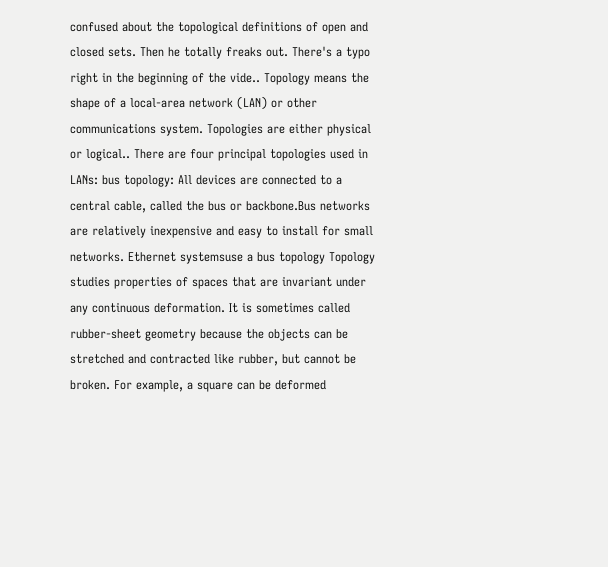confused about the topological definitions of open and closed sets. Then he totally freaks out. There's a typo right in the beginning of the vide.. Topology means the shape of a local-area network (LAN) or other communications system. Topologies are either physical or logical.. There are four principal topologies used in LANs: bus topology: All devices are connected to a central cable, called the bus or backbone.Bus networks are relatively inexpensive and easy to install for small networks. Ethernet systemsuse a bus topology Topology studies properties of spaces that are invariant under any continuous deformation. It is sometimes called rubber-sheet geometry because the objects can be stretched and contracted like rubber, but cannot be broken. For example, a square can be deformed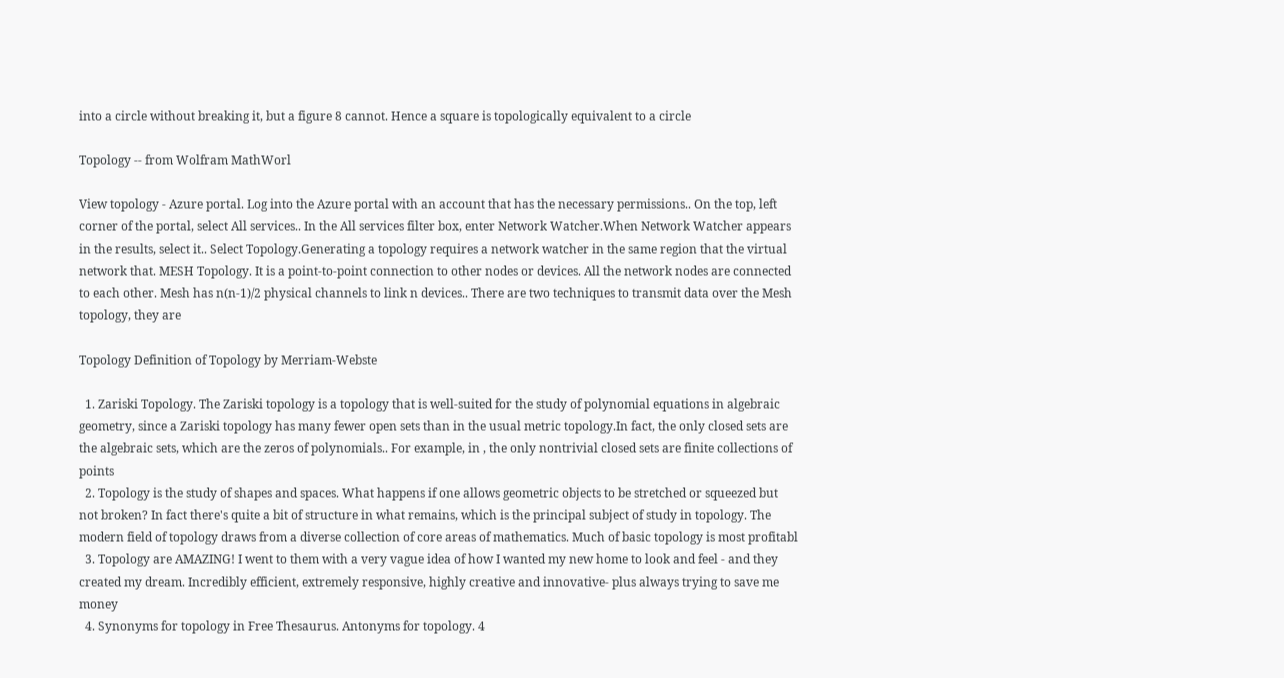into a circle without breaking it, but a figure 8 cannot. Hence a square is topologically equivalent to a circle

Topology -- from Wolfram MathWorl

View topology - Azure portal. Log into the Azure portal with an account that has the necessary permissions.. On the top, left corner of the portal, select All services.. In the All services filter box, enter Network Watcher.When Network Watcher appears in the results, select it.. Select Topology.Generating a topology requires a network watcher in the same region that the virtual network that. MESH Topology. It is a point-to-point connection to other nodes or devices. All the network nodes are connected to each other. Mesh has n(n-1)/2 physical channels to link n devices.. There are two techniques to transmit data over the Mesh topology, they are

Topology Definition of Topology by Merriam-Webste

  1. Zariski Topology. The Zariski topology is a topology that is well-suited for the study of polynomial equations in algebraic geometry, since a Zariski topology has many fewer open sets than in the usual metric topology.In fact, the only closed sets are the algebraic sets, which are the zeros of polynomials.. For example, in , the only nontrivial closed sets are finite collections of points
  2. Topology is the study of shapes and spaces. What happens if one allows geometric objects to be stretched or squeezed but not broken? In fact there's quite a bit of structure in what remains, which is the principal subject of study in topology. The modern field of topology draws from a diverse collection of core areas of mathematics. Much of basic topology is most profitabl
  3. Topology are AMAZING! I went to them with a very vague idea of how I wanted my new home to look and feel - and they created my dream. Incredibly efficient, extremely responsive, highly creative and innovative- plus always trying to save me money
  4. Synonyms for topology in Free Thesaurus. Antonyms for topology. 4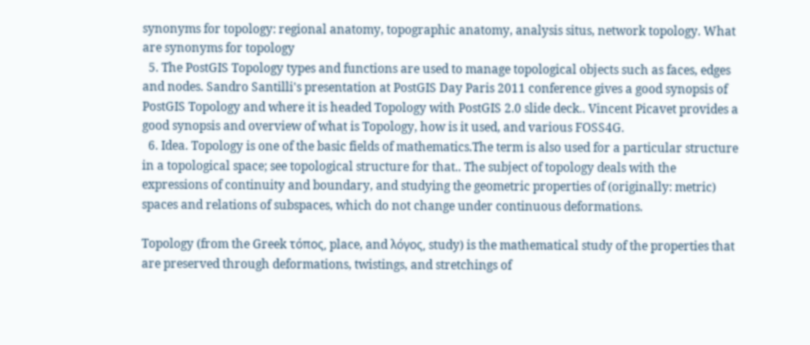synonyms for topology: regional anatomy, topographic anatomy, analysis situs, network topology. What are synonyms for topology
  5. The PostGIS Topology types and functions are used to manage topological objects such as faces, edges and nodes. Sandro Santilli's presentation at PostGIS Day Paris 2011 conference gives a good synopsis of PostGIS Topology and where it is headed Topology with PostGIS 2.0 slide deck.. Vincent Picavet provides a good synopsis and overview of what is Topology, how is it used, and various FOSS4G.
  6. Idea. Topology is one of the basic fields of mathematics.The term is also used for a particular structure in a topological space; see topological structure for that.. The subject of topology deals with the expressions of continuity and boundary, and studying the geometric properties of (originally: metric) spaces and relations of subspaces, which do not change under continuous deformations.

Topology (from the Greek τόπος, place, and λόγος, study) is the mathematical study of the properties that are preserved through deformations, twistings, and stretchings of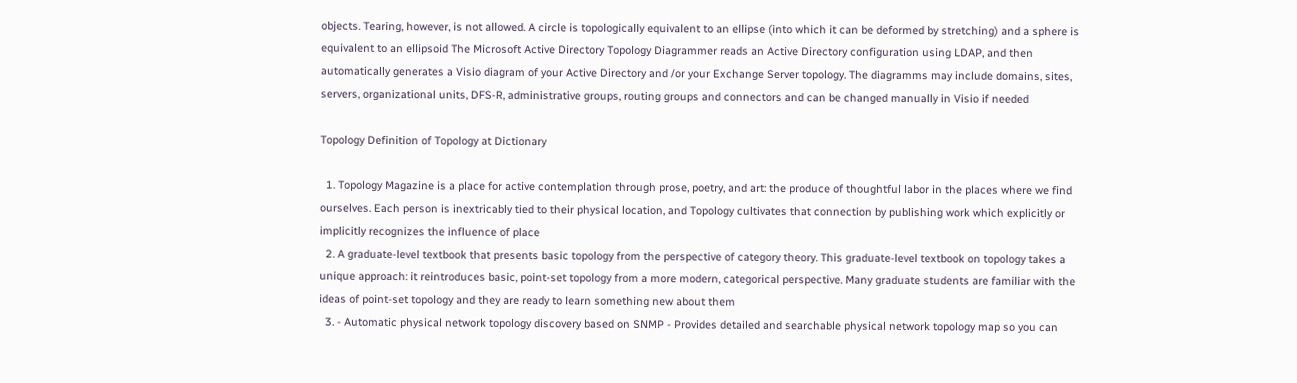objects. Tearing, however, is not allowed. A circle is topologically equivalent to an ellipse (into which it can be deformed by stretching) and a sphere is equivalent to an ellipsoid The Microsoft Active Directory Topology Diagrammer reads an Active Directory configuration using LDAP, and then automatically generates a Visio diagram of your Active Directory and /or your Exchange Server topology. The diagramms may include domains, sites, servers, organizational units, DFS-R, administrative groups, routing groups and connectors and can be changed manually in Visio if needed

Topology Definition of Topology at Dictionary

  1. Topology Magazine is a place for active contemplation through prose, poetry, and art: the produce of thoughtful labor in the places where we find ourselves. Each person is inextricably tied to their physical location, and Topology cultivates that connection by publishing work which explicitly or implicitly recognizes the influence of place
  2. A graduate-level textbook that presents basic topology from the perspective of category theory. This graduate-level textbook on topology takes a unique approach: it reintroduces basic, point-set topology from a more modern, categorical perspective. Many graduate students are familiar with the ideas of point-set topology and they are ready to learn something new about them
  3. - Automatic physical network topology discovery based on SNMP - Provides detailed and searchable physical network topology map so you can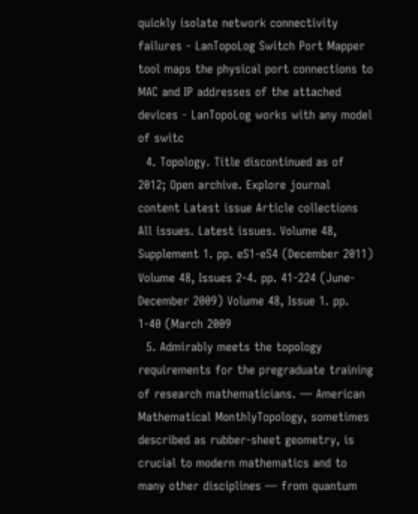quickly isolate network connectivity failures - LanTopoLog Switch Port Mapper tool maps the physical port connections to MAC and IP addresses of the attached devices - LanTopoLog works with any model of switc
  4. Topology. Title discontinued as of 2012; Open archive. Explore journal content Latest issue Article collections All issues. Latest issues. Volume 48, Supplement 1. pp. eS1-eS4 (December 2011) Volume 48, Issues 2-4. pp. 41-224 (June-December 2009) Volume 48, Issue 1. pp. 1-40 (March 2009
  5. Admirably meets the topology requirements for the pregraduate training of research mathematicians. — American Mathematical MonthlyTopology, sometimes described as rubber-sheet geometry, is crucial to modern mathematics and to many other disciplines — from quantum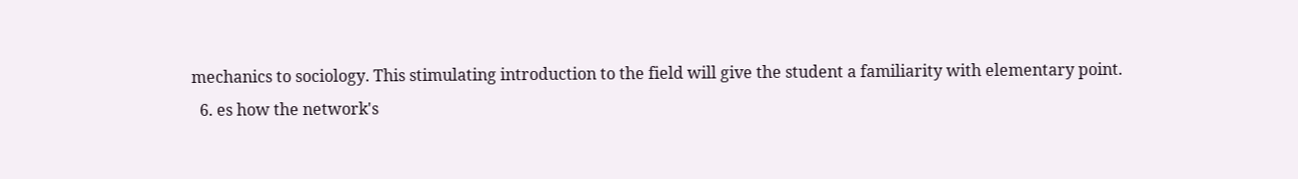mechanics to sociology. This stimulating introduction to the field will give the student a familiarity with elementary point.
  6. es how the network's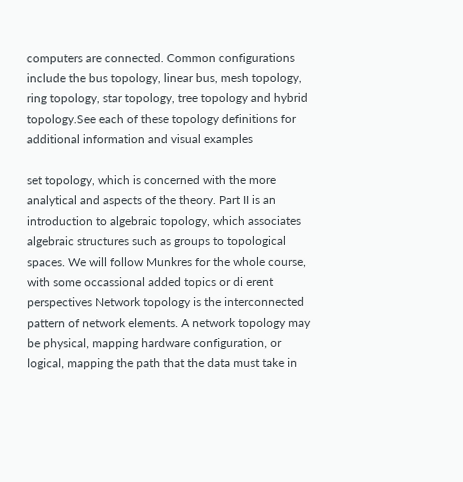computers are connected. Common configurations include the bus topology, linear bus, mesh topology, ring topology, star topology, tree topology and hybrid topology.See each of these topology definitions for additional information and visual examples

set topology, which is concerned with the more analytical and aspects of the theory. Part II is an introduction to algebraic topology, which associates algebraic structures such as groups to topological spaces. We will follow Munkres for the whole course, with some occassional added topics or di erent perspectives Network topology is the interconnected pattern of network elements. A network topology may be physical, mapping hardware configuration, or logical, mapping the path that the data must take in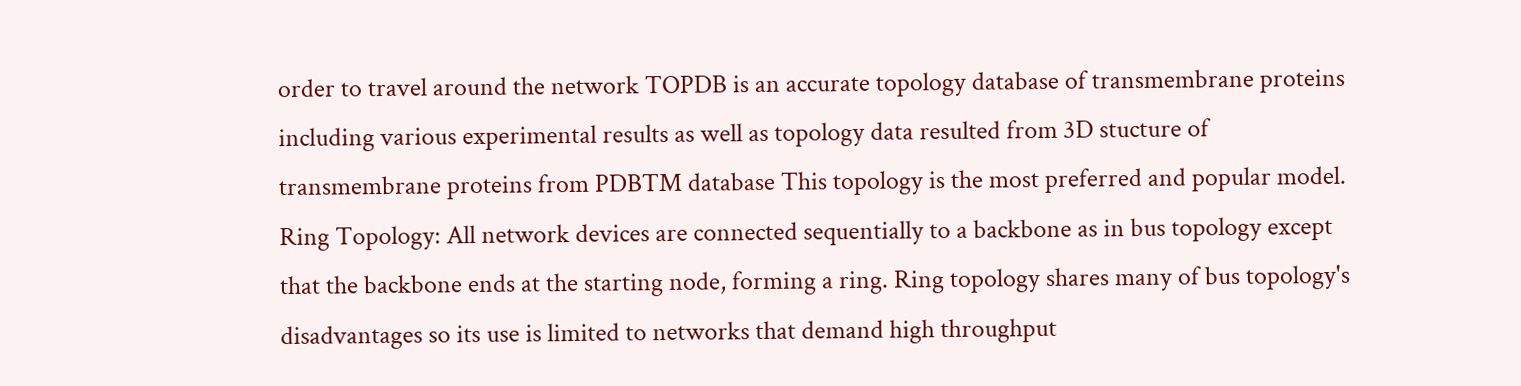order to travel around the network TOPDB is an accurate topology database of transmembrane proteins including various experimental results as well as topology data resulted from 3D stucture of transmembrane proteins from PDBTM database This topology is the most preferred and popular model. Ring Topology: All network devices are connected sequentially to a backbone as in bus topology except that the backbone ends at the starting node, forming a ring. Ring topology shares many of bus topology's disadvantages so its use is limited to networks that demand high throughput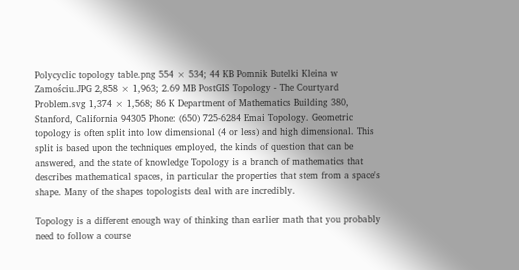Polycyclic topology table.png 554 × 534; 44 KB Pomnik Butelki Kleina w Zamościu.JPG 2,858 × 1,963; 2.69 MB PostGIS Topology - The Courtyard Problem.svg 1,374 × 1,568; 86 K Department of Mathematics Building 380, Stanford, California 94305 Phone: (650) 725-6284 Emai Topology. Geometric topology is often split into low dimensional (4 or less) and high dimensional. This split is based upon the techniques employed, the kinds of question that can be answered, and the state of knowledge Topology is a branch of mathematics that describes mathematical spaces, in particular the properties that stem from a space's shape. Many of the shapes topologists deal with are incredibly.

Topology is a different enough way of thinking than earlier math that you probably need to follow a course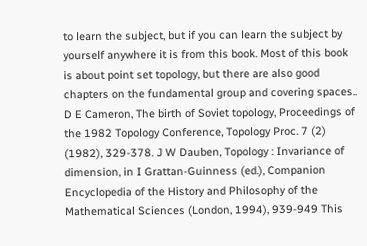to learn the subject, but if you can learn the subject by yourself anywhere it is from this book. Most of this book is about point set topology, but there are also good chapters on the fundamental group and covering spaces.. D E Cameron, The birth of Soviet topology, Proceedings of the 1982 Topology Conference, Topology Proc. 7 (2) (1982), 329-378. J W Dauben, Topology : Invariance of dimension, in I Grattan-Guinness (ed.), Companion Encyclopedia of the History and Philosophy of the Mathematical Sciences (London, 1994), 939-949 This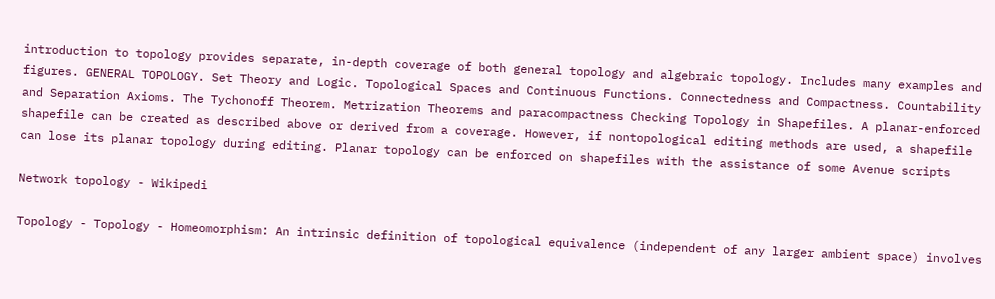introduction to topology provides separate, in-depth coverage of both general topology and algebraic topology. Includes many examples and figures. GENERAL TOPOLOGY. Set Theory and Logic. Topological Spaces and Continuous Functions. Connectedness and Compactness. Countability and Separation Axioms. The Tychonoff Theorem. Metrization Theorems and paracompactness Checking Topology in Shapefiles. A planar-enforced shapefile can be created as described above or derived from a coverage. However, if nontopological editing methods are used, a shapefile can lose its planar topology during editing. Planar topology can be enforced on shapefiles with the assistance of some Avenue scripts

Network topology - Wikipedi

Topology - Topology - Homeomorphism: An intrinsic definition of topological equivalence (independent of any larger ambient space) involves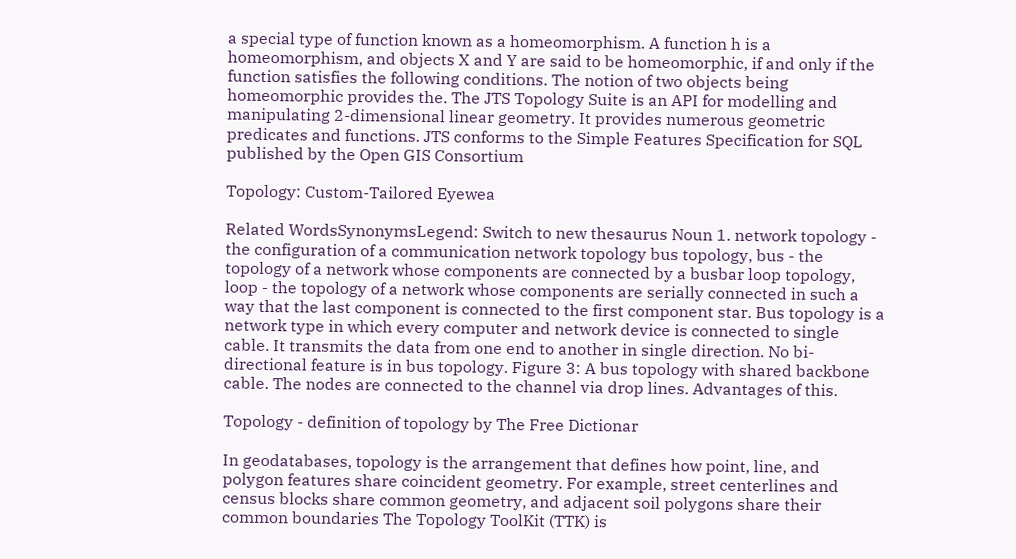a special type of function known as a homeomorphism. A function h is a homeomorphism, and objects X and Y are said to be homeomorphic, if and only if the function satisfies the following conditions. The notion of two objects being homeomorphic provides the. The JTS Topology Suite is an API for modelling and manipulating 2-dimensional linear geometry. It provides numerous geometric predicates and functions. JTS conforms to the Simple Features Specification for SQL published by the Open GIS Consortium

Topology: Custom-Tailored Eyewea

Related WordsSynonymsLegend: Switch to new thesaurus Noun 1. network topology - the configuration of a communication network topology bus topology, bus - the topology of a network whose components are connected by a busbar loop topology, loop - the topology of a network whose components are serially connected in such a way that the last component is connected to the first component star. Bus topology is a network type in which every computer and network device is connected to single cable. It transmits the data from one end to another in single direction. No bi-directional feature is in bus topology. Figure 3: A bus topology with shared backbone cable. The nodes are connected to the channel via drop lines. Advantages of this.

Topology - definition of topology by The Free Dictionar

In geodatabases, topology is the arrangement that defines how point, line, and polygon features share coincident geometry. For example, street centerlines and census blocks share common geometry, and adjacent soil polygons share their common boundaries The Topology ToolKit (TTK) is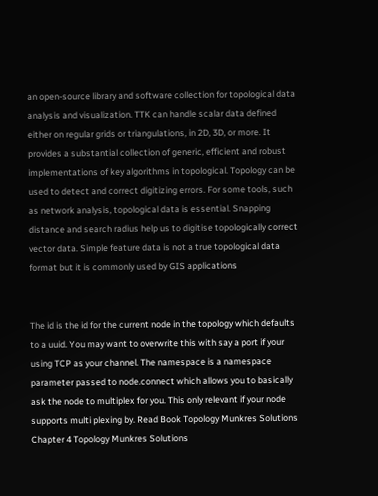an open-source library and software collection for topological data analysis and visualization. TTK can handle scalar data defined either on regular grids or triangulations, in 2D, 3D, or more. It provides a substantial collection of generic, efficient and robust implementations of key algorithms in topological. Topology can be used to detect and correct digitizing errors. For some tools, such as network analysis, topological data is essential. Snapping distance and search radius help us to digitise topologically correct vector data. Simple feature data is not a true topological data format but it is commonly used by GIS applications


The id is the id for the current node in the topology which defaults to a uuid. You may want to overwrite this with say a port if your using TCP as your channel. The namespace is a namespace parameter passed to node.connect which allows you to basically ask the node to multiplex for you. This only relevant if your node supports multi plexing by. Read Book Topology Munkres Solutions Chapter 4 Topology Munkres Solutions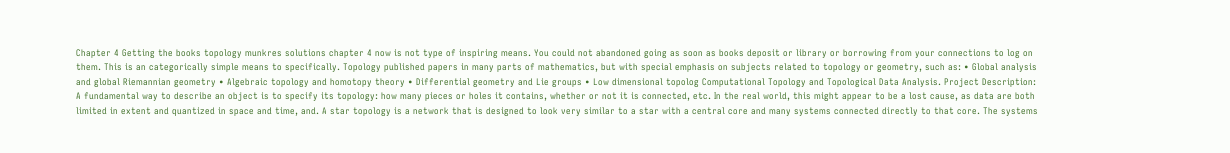Chapter 4 Getting the books topology munkres solutions chapter 4 now is not type of inspiring means. You could not abandoned going as soon as books deposit or library or borrowing from your connections to log on them. This is an categorically simple means to specifically. Topology published papers in many parts of mathematics, but with special emphasis on subjects related to topology or geometry, such as: • Global analysis and global Riemannian geometry • Algebraic topology and homotopy theory • Differential geometry and Lie groups • Low dimensional topolog Computational Topology and Topological Data Analysis. Project Description: A fundamental way to describe an object is to specify its topology: how many pieces or holes it contains, whether or not it is connected, etc. In the real world, this might appear to be a lost cause, as data are both limited in extent and quantized in space and time, and. A star topology is a network that is designed to look very similar to a star with a central core and many systems connected directly to that core. The systems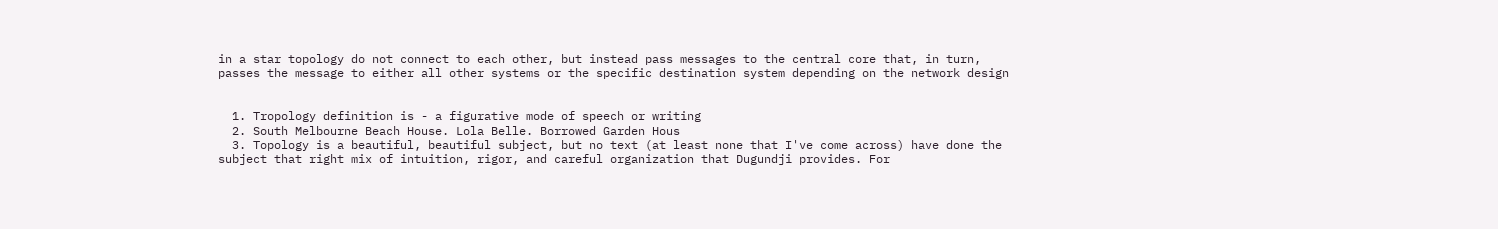in a star topology do not connect to each other, but instead pass messages to the central core that, in turn, passes the message to either all other systems or the specific destination system depending on the network design


  1. Tropology definition is - a figurative mode of speech or writing
  2. South Melbourne Beach House. Lola Belle. Borrowed Garden Hous
  3. Topology is a beautiful, beautiful subject, but no text (at least none that I've come across) have done the subject that right mix of intuition, rigor, and careful organization that Dugundji provides. For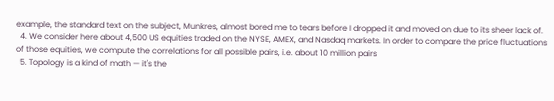example, the standard text on the subject, Munkres, almost bored me to tears before I dropped it and moved on due to its sheer lack of.
  4. We consider here about 4,500 US equities traded on the NYSE, AMEX, and Nasdaq markets. In order to compare the price fluctuations of those equities, we compute the correlations for all possible pairs, i.e. about 10 million pairs
  5. Topology is a kind of math — it's the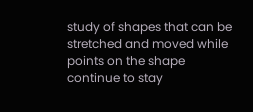study of shapes that can be stretched and moved while points on the shape continue to stay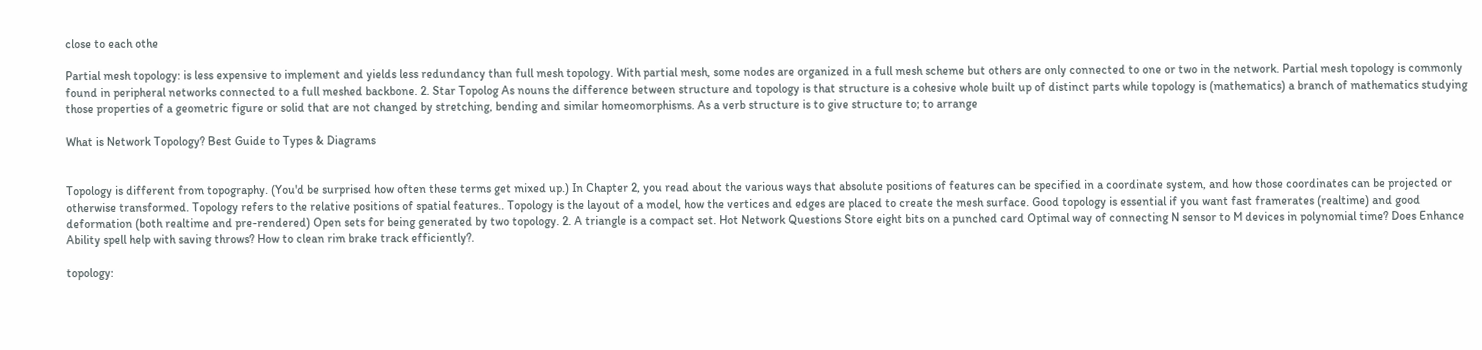close to each othe

Partial mesh topology: is less expensive to implement and yields less redundancy than full mesh topology. With partial mesh, some nodes are organized in a full mesh scheme but others are only connected to one or two in the network. Partial mesh topology is commonly found in peripheral networks connected to a full meshed backbone. 2. Star Topolog As nouns the difference between structure and topology is that structure is a cohesive whole built up of distinct parts while topology is (mathematics) a branch of mathematics studying those properties of a geometric figure or solid that are not changed by stretching, bending and similar homeomorphisms. As a verb structure is to give structure to; to arrange

What is Network Topology? Best Guide to Types & Diagrams


Topology is different from topography. (You'd be surprised how often these terms get mixed up.) In Chapter 2, you read about the various ways that absolute positions of features can be specified in a coordinate system, and how those coordinates can be projected or otherwise transformed. Topology refers to the relative positions of spatial features.. Topology is the layout of a model, how the vertices and edges are placed to create the mesh surface. Good topology is essential if you want fast framerates (realtime) and good deformation (both realtime and pre-rendered) Open sets for being generated by two topology. 2. A triangle is a compact set. Hot Network Questions Store eight bits on a punched card Optimal way of connecting N sensor to M devices in polynomial time? Does Enhance Ability spell help with saving throws? How to clean rim brake track efficiently?.

topology: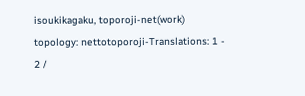isoukikagaku, toporoji-net(work) topology: nettotoporoji-Translations: 1 - 2 /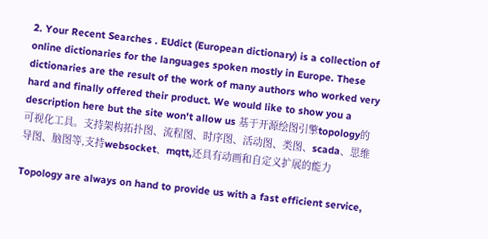2. Your Recent Searches . EUdict (European dictionary) is a collection of online dictionaries for the languages spoken mostly in Europe. These dictionaries are the result of the work of many authors who worked very hard and finally offered their product. We would like to show you a description here but the site won't allow us 基于开源绘图引擎topology的可视化工具。支持架构拓扑图、流程图、时序图、活动图、类图、scada、思维导图、脑图等,支持websocket、mqtt,还具有动画和自定义扩展的能力

Topology are always on hand to provide us with a fast efficient service,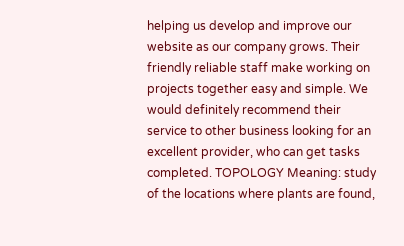helping us develop and improve our website as our company grows. Their friendly reliable staff make working on projects together easy and simple. We would definitely recommend their service to other business looking for an excellent provider, who can get tasks completed. TOPOLOGY Meaning: study of the locations where plants are found,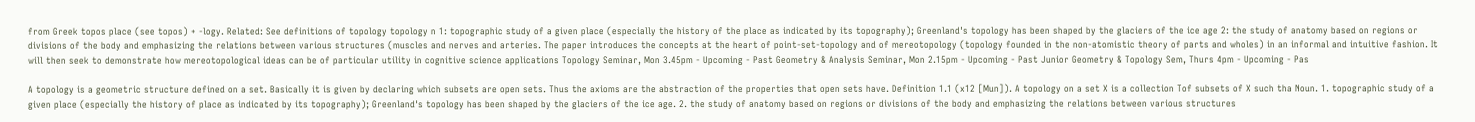from Greek topos place (see topos) + -logy. Related: See definitions of topology topology n 1: topographic study of a given place (especially the history of the place as indicated by its topography); Greenland's topology has been shaped by the glaciers of the ice age 2: the study of anatomy based on regions or divisions of the body and emphasizing the relations between various structures (muscles and nerves and arteries. The paper introduces the concepts at the heart of point-set-topology and of mereotopology (topology founded in the non-atomistic theory of parts and wholes) in an informal and intuitive fashion. It will then seek to demonstrate how mereotopological ideas can be of particular utility in cognitive science applications Topology Seminar, Mon 3.45pm - Upcoming - Past Geometry & Analysis Seminar, Mon 2.15pm - Upcoming - Past Junior Geometry & Topology Sem, Thurs 4pm - Upcoming - Pas

A topology is a geometric structure defined on a set. Basically it is given by declaring which subsets are open sets. Thus the axioms are the abstraction of the properties that open sets have. Definition 1.1 (x12 [Mun]). A topology on a set X is a collection Tof subsets of X such tha Noun. 1. topographic study of a given place (especially the history of place as indicated by its topography); Greenland's topology has been shaped by the glaciers of the ice age. 2. the study of anatomy based on regions or divisions of the body and emphasizing the relations between various structures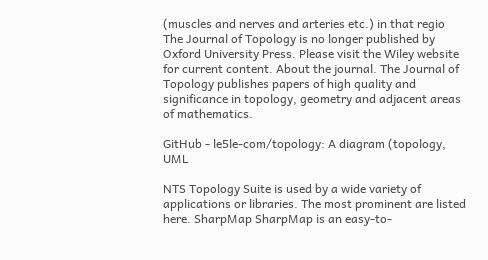(muscles and nerves and arteries etc.) in that regio The Journal of Topology is no longer published by Oxford University Press. Please visit the Wiley website for current content. About the journal. The Journal of Topology publishes papers of high quality and significance in topology, geometry and adjacent areas of mathematics.

GitHub - le5le-com/topology: A diagram (topology, UML

NTS Topology Suite is used by a wide variety of applications or libraries. The most prominent are listed here. SharpMap SharpMap is an easy-to-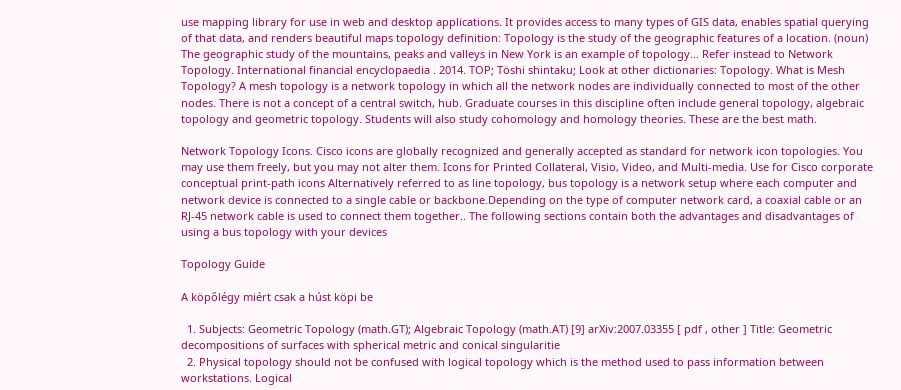use mapping library for use in web and desktop applications. It provides access to many types of GIS data, enables spatial querying of that data, and renders beautiful maps topology definition: Topology is the study of the geographic features of a location. (noun) The geographic study of the mountains, peaks and valleys in New York is an example of topology... Refer instead to Network Topology. International financial encyclopaedia . 2014. TOP; Töshi shintaku; Look at other dictionaries: Topology. What is Mesh Topology? A mesh topology is a network topology in which all the network nodes are individually connected to most of the other nodes. There is not a concept of a central switch, hub. Graduate courses in this discipline often include general topology, algebraic topology and geometric topology. Students will also study cohomology and homology theories. These are the best math.

Network Topology Icons. Cisco icons are globally recognized and generally accepted as standard for network icon topologies. You may use them freely, but you may not alter them. Icons for Printed Collateral, Visio, Video, and Multi-media. Use for Cisco corporate conceptual print-path icons Alternatively referred to as line topology, bus topology is a network setup where each computer and network device is connected to a single cable or backbone.Depending on the type of computer network card, a coaxial cable or an RJ-45 network cable is used to connect them together.. The following sections contain both the advantages and disadvantages of using a bus topology with your devices

Topology Guide

A köpőlégy miért csak a húst köpi be

  1. Subjects: Geometric Topology (math.GT); Algebraic Topology (math.AT) [9] arXiv:2007.03355 [ pdf , other ] Title: Geometric decompositions of surfaces with spherical metric and conical singularitie
  2. Physical topology should not be confused with logical topology which is the method used to pass information between workstations. Logical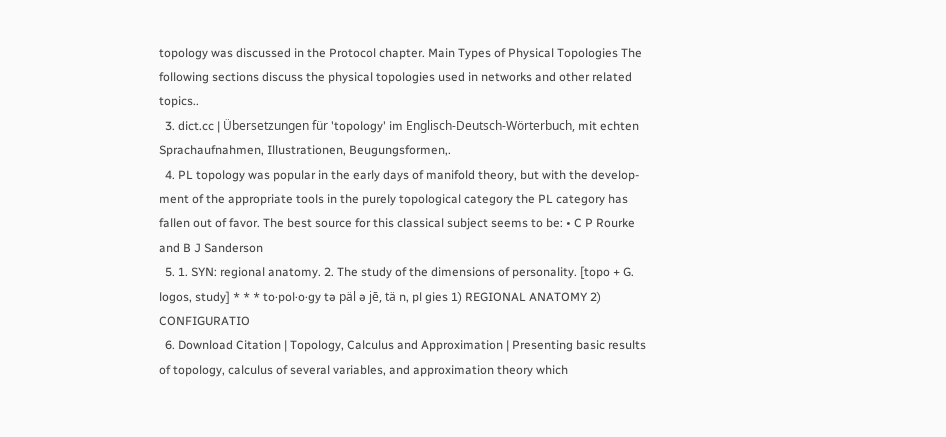topology was discussed in the Protocol chapter. Main Types of Physical Topologies The following sections discuss the physical topologies used in networks and other related topics..
  3. dict.cc | Übersetzungen für 'topology' im Englisch-Deutsch-Wörterbuch, mit echten Sprachaufnahmen, Illustrationen, Beugungsformen,.
  4. PL topology was popular in the early days of manifold theory, but with the develop-ment of the appropriate tools in the purely topological category the PL category has fallen out of favor. The best source for this classical subject seems to be: • C P Rourke and B J Sanderson
  5. 1. SYN: regional anatomy. 2. The study of the dimensions of personality. [topo + G. logos, study] * * * to·pol·o·gy tə päl ə jē, tä n, pl gies 1) REGIONAL ANATOMY 2) CONFIGURATIO
  6. Download Citation | Topology, Calculus and Approximation | Presenting basic results of topology, calculus of several variables, and approximation theory which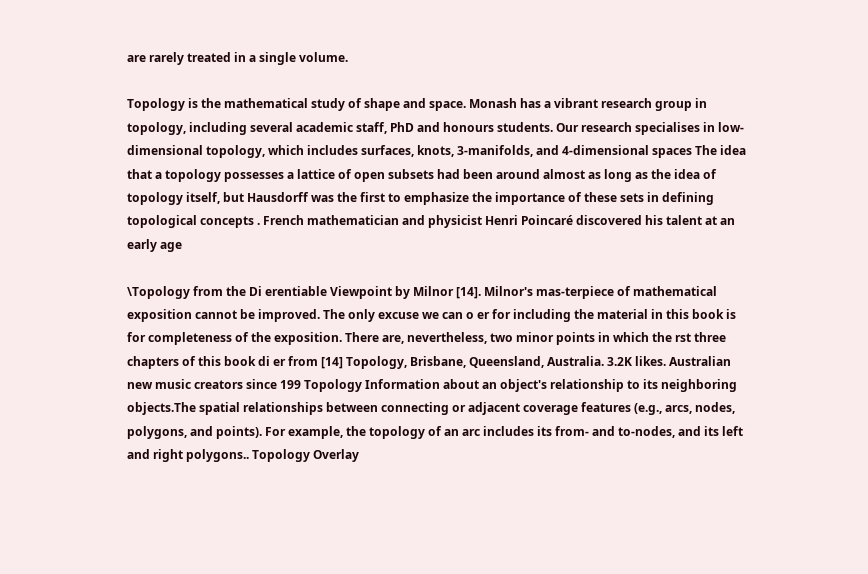are rarely treated in a single volume.

Topology is the mathematical study of shape and space. Monash has a vibrant research group in topology, including several academic staff, PhD and honours students. Our research specialises in low-dimensional topology, which includes surfaces, knots, 3-manifolds, and 4-dimensional spaces The idea that a topology possesses a lattice of open subsets had been around almost as long as the idea of topology itself, but Hausdorff was the first to emphasize the importance of these sets in defining topological concepts . French mathematician and physicist Henri Poincaré discovered his talent at an early age

\Topology from the Di erentiable Viewpoint by Milnor [14]. Milnor's mas-terpiece of mathematical exposition cannot be improved. The only excuse we can o er for including the material in this book is for completeness of the exposition. There are, nevertheless, two minor points in which the rst three chapters of this book di er from [14] Topology, Brisbane, Queensland, Australia. 3.2K likes. Australian new music creators since 199 Topology Information about an object's relationship to its neighboring objects.The spatial relationships between connecting or adjacent coverage features (e.g., arcs, nodes, polygons, and points). For example, the topology of an arc includes its from- and to-nodes, and its left and right polygons.. Topology Overlay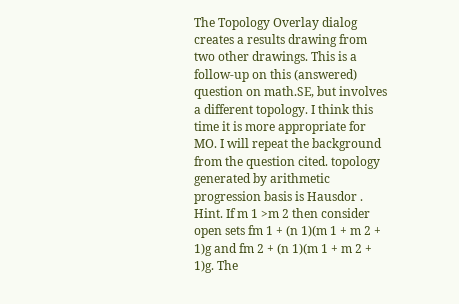The Topology Overlay dialog creates a results drawing from two other drawings. This is a follow-up on this (answered) question on math.SE, but involves a different topology. I think this time it is more appropriate for MO. I will repeat the background from the question cited. topology generated by arithmetic progression basis is Hausdor . Hint. If m 1 >m 2 then consider open sets fm 1 + (n 1)(m 1 + m 2 + 1)g and fm 2 + (n 1)(m 1 + m 2 + 1)g. The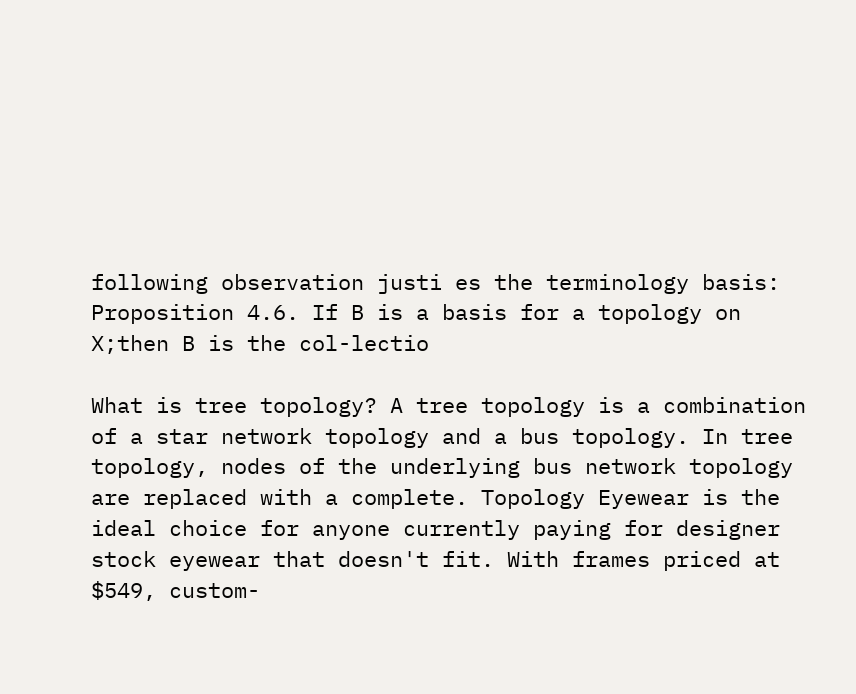following observation justi es the terminology basis: Proposition 4.6. If B is a basis for a topology on X;then B is the col-lectio

What is tree topology? A tree topology is a combination of a star network topology and a bus topology. In tree topology, nodes of the underlying bus network topology are replaced with a complete. Topology Eyewear is the ideal choice for anyone currently paying for designer stock eyewear that doesn't fit. With frames priced at $549, custom-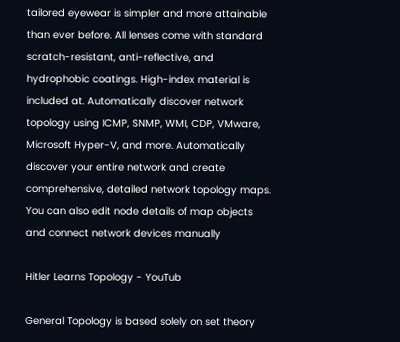tailored eyewear is simpler and more attainable than ever before. All lenses come with standard scratch-resistant, anti-reflective, and hydrophobic coatings. High-index material is included at. Automatically discover network topology using ICMP, SNMP, WMI, CDP, VMware, Microsoft Hyper-V, and more. Automatically discover your entire network and create comprehensive, detailed network topology maps. You can also edit node details of map objects and connect network devices manually

Hitler Learns Topology - YouTub

General Topology is based solely on set theory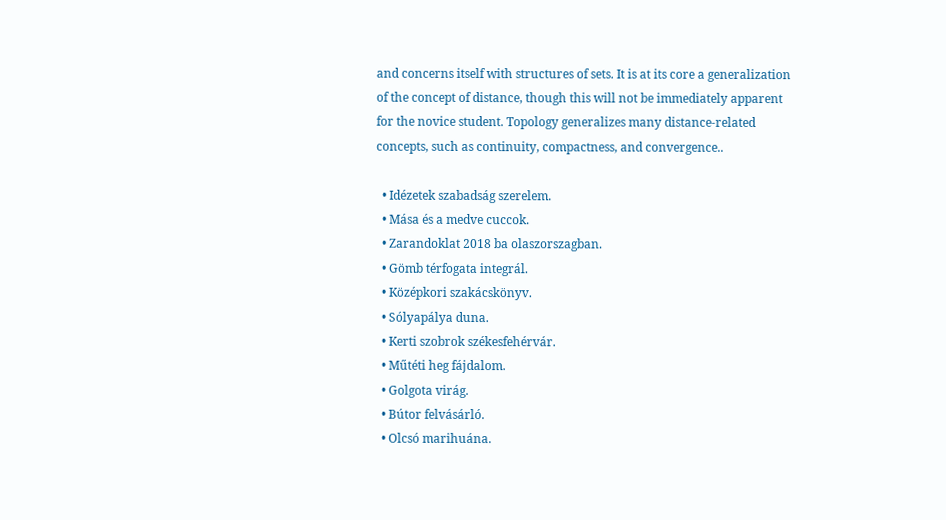and concerns itself with structures of sets. It is at its core a generalization of the concept of distance, though this will not be immediately apparent for the novice student. Topology generalizes many distance-related concepts, such as continuity, compactness, and convergence..

  • Idézetek szabadság szerelem.
  • Mása és a medve cuccok.
  • Zarandoklat 2018 ba olaszorszagban.
  • Gömb térfogata integrál.
  • Középkori szakácskönyv.
  • Sólyapálya duna.
  • Kerti szobrok székesfehérvár.
  • Műtéti heg fájdalom.
  • Golgota virág.
  • Bútor felvásárló.
  • Olcsó marihuána.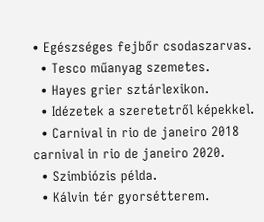• Egészséges fejbőr csodaszarvas.
  • Tesco műanyag szemetes.
  • Hayes grier sztárlexikon.
  • Idézetek a szeretetről képekkel.
  • Carnival in rio de janeiro 2018 carnival in rio de janeiro 2020.
  • Szimbiózis példa.
  • Kálvin tér gyorsétterem.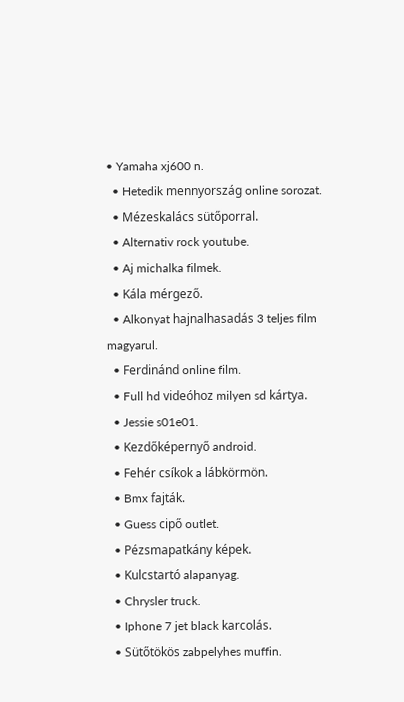• Yamaha xj600 n.
  • Hetedik mennyország online sorozat.
  • Mézeskalács sütőporral.
  • Alternativ rock youtube.
  • Aj michalka filmek.
  • Kála mérgező.
  • Alkonyat hajnalhasadás 3 teljes film magyarul.
  • Ferdinánd online film.
  • Full hd videóhoz milyen sd kártya.
  • Jessie s01e01.
  • Kezdőképernyő android.
  • Fehér csíkok a lábkörmön.
  • Bmx fajták.
  • Guess cipő outlet.
  • Pézsmapatkány képek.
  • Kulcstartó alapanyag.
  • Chrysler truck.
  • Iphone 7 jet black karcolás.
  • Sütőtökös zabpelyhes muffin.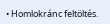• Homlokránc feltöltés.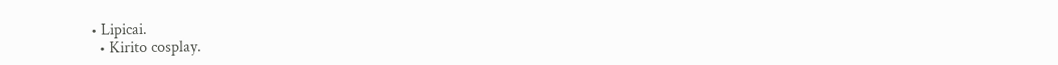• Lipicai.
  • Kirito cosplay.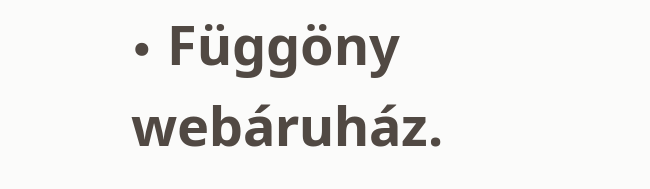• Függöny webáruház.